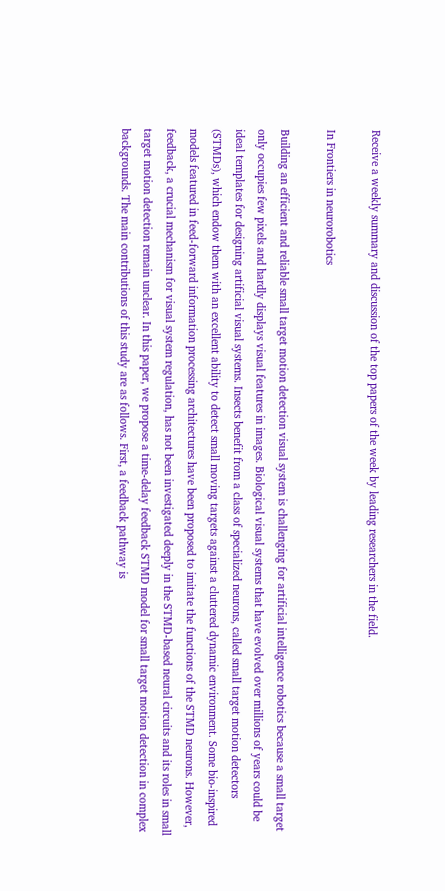Receive a weekly summary and discussion of the top papers of the week by leading researchers in the field.

In Frontiers in neurorobotics

Building an efficient and reliable small target motion detection visual system is challenging for artificial intelligence robotics because a small target only occupies few pixels and hardly displays visual features in images. Biological visual systems that have evolved over millions of years could be ideal templates for designing artificial visual systems. Insects benefit from a class of specialized neurons, called small target motion detectors (STMDs), which endow them with an excellent ability to detect small moving targets against a cluttered dynamic environment. Some bio-inspired models featured in feed-forward information processing architectures have been proposed to imitate the functions of the STMD neurons. However, feedback, a crucial mechanism for visual system regulation, has not been investigated deeply in the STMD-based neural circuits and its roles in small target motion detection remain unclear. In this paper, we propose a time-delay feedback STMD model for small target motion detection in complex backgrounds. The main contributions of this study are as follows. First, a feedback pathway is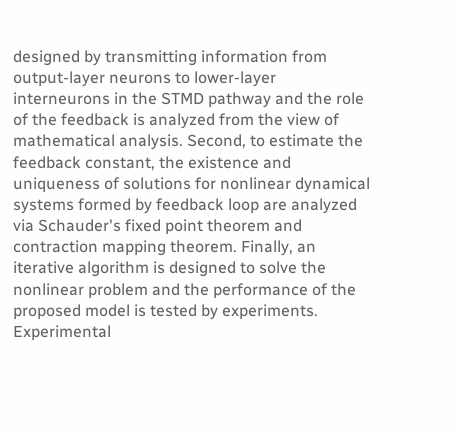designed by transmitting information from output-layer neurons to lower-layer interneurons in the STMD pathway and the role of the feedback is analyzed from the view of mathematical analysis. Second, to estimate the feedback constant, the existence and uniqueness of solutions for nonlinear dynamical systems formed by feedback loop are analyzed via Schauder's fixed point theorem and contraction mapping theorem. Finally, an iterative algorithm is designed to solve the nonlinear problem and the performance of the proposed model is tested by experiments. Experimental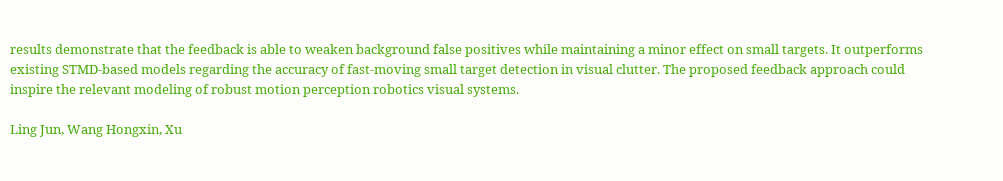results demonstrate that the feedback is able to weaken background false positives while maintaining a minor effect on small targets. It outperforms existing STMD-based models regarding the accuracy of fast-moving small target detection in visual clutter. The proposed feedback approach could inspire the relevant modeling of robust motion perception robotics visual systems.

Ling Jun, Wang Hongxin, Xu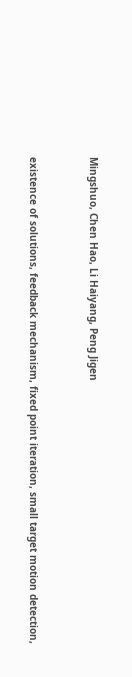Mingshuo, Chen Hao, Li Haiyang, Peng Jigen


existence of solutions, feedback mechanism, fixed point iteration, small target motion detection,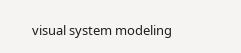visual system modeling